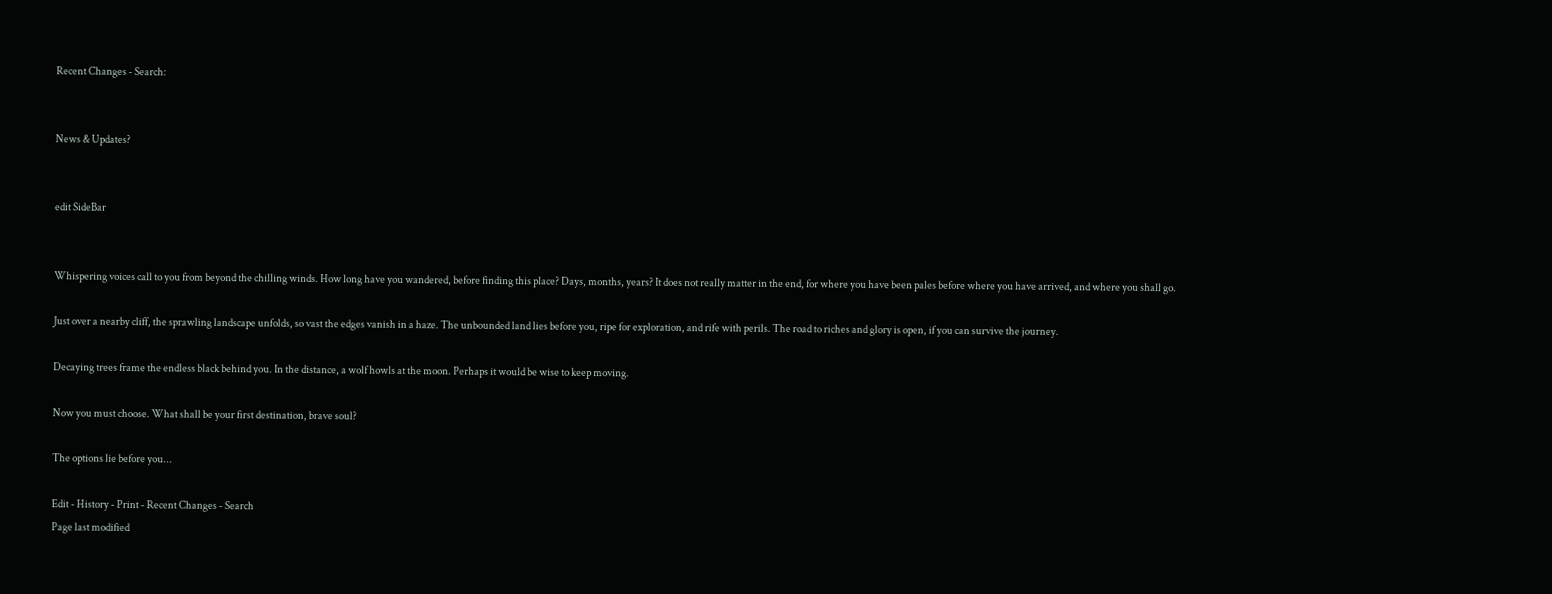Recent Changes - Search:


News & Updates?


edit SideBar


Whispering voices call to you from beyond the chilling winds. How long have you wandered, before finding this place? Days, months, years? It does not really matter in the end, for where you have been pales before where you have arrived, and where you shall go.

Just over a nearby cliff, the sprawling landscape unfolds, so vast the edges vanish in a haze. The unbounded land lies before you, ripe for exploration, and rife with perils. The road to riches and glory is open, if you can survive the journey.

Decaying trees frame the endless black behind you. In the distance, a wolf howls at the moon. Perhaps it would be wise to keep moving.

Now you must choose. What shall be your first destination, brave soul?

The options lie before you...

Edit - History - Print - Recent Changes - Search
Page last modified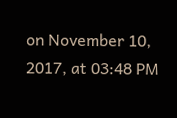on November 10, 2017, at 03:48 PM